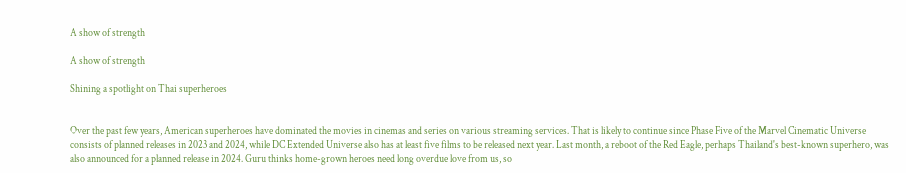A show of strength

A show of strength

Shining a spotlight on Thai superheroes


Over the past few years, American superheroes have dominated the movies in cinemas and series on various streaming services. That is likely to continue since Phase Five of the Marvel Cinematic Universe consists of planned releases in 2023 and 2024, while DC Extended Universe also has at least five films to be released next year. Last month, a reboot of the Red Eagle, perhaps Thailand's best-known superhero, was also announced for a planned release in 2024. Guru thinks home-grown heroes need long overdue love from us, so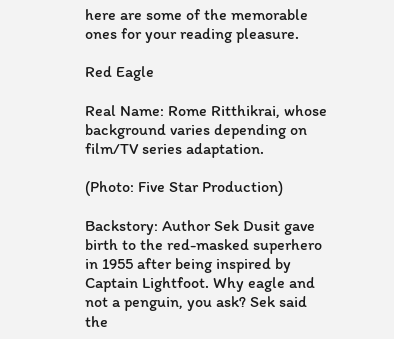here are some of the memorable ones for your reading pleasure.

Red Eagle

Real Name: Rome Ritthikrai, whose background varies depending on film/TV series adaptation.

(Photo: Five Star Production)

Backstory: Author Sek Dusit gave birth to the red-masked superhero in 1955 after being inspired by Captain Lightfoot. Why eagle and not a penguin, you ask? Sek said the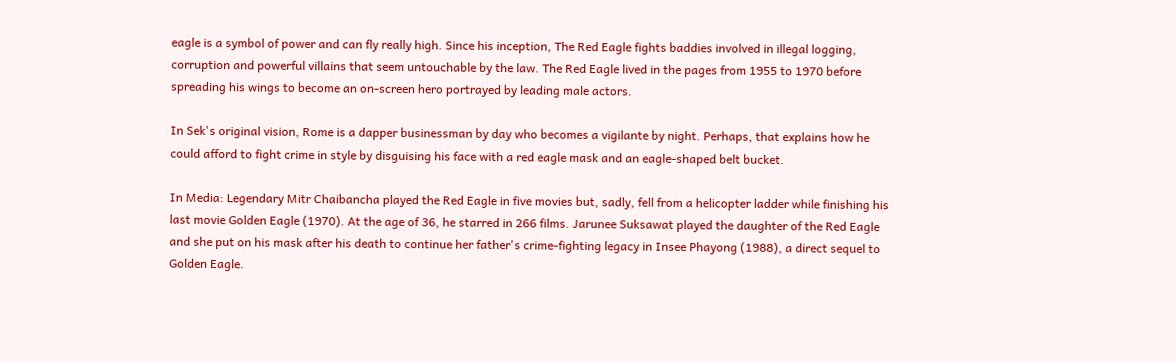eagle is a symbol of power and can fly really high. Since his inception, The Red Eagle fights baddies involved in illegal logging, corruption and powerful villains that seem untouchable by the law. The Red Eagle lived in the pages from 1955 to 1970 before spreading his wings to become an on-screen hero portrayed by leading male actors.

In Sek's original vision, Rome is a dapper businessman by day who becomes a vigilante by night. Perhaps, that explains how he could afford to fight crime in style by disguising his face with a red eagle mask and an eagle-shaped belt bucket.

In Media: Legendary Mitr Chaibancha played the Red Eagle in five movies but, sadly, fell from a helicopter ladder while finishing his last movie Golden Eagle (1970). At the age of 36, he starred in 266 films. Jarunee Suksawat played the daughter of the Red Eagle and she put on his mask after his death to continue her father's crime-fighting legacy in Insee Phayong (1988), a direct sequel to Golden Eagle.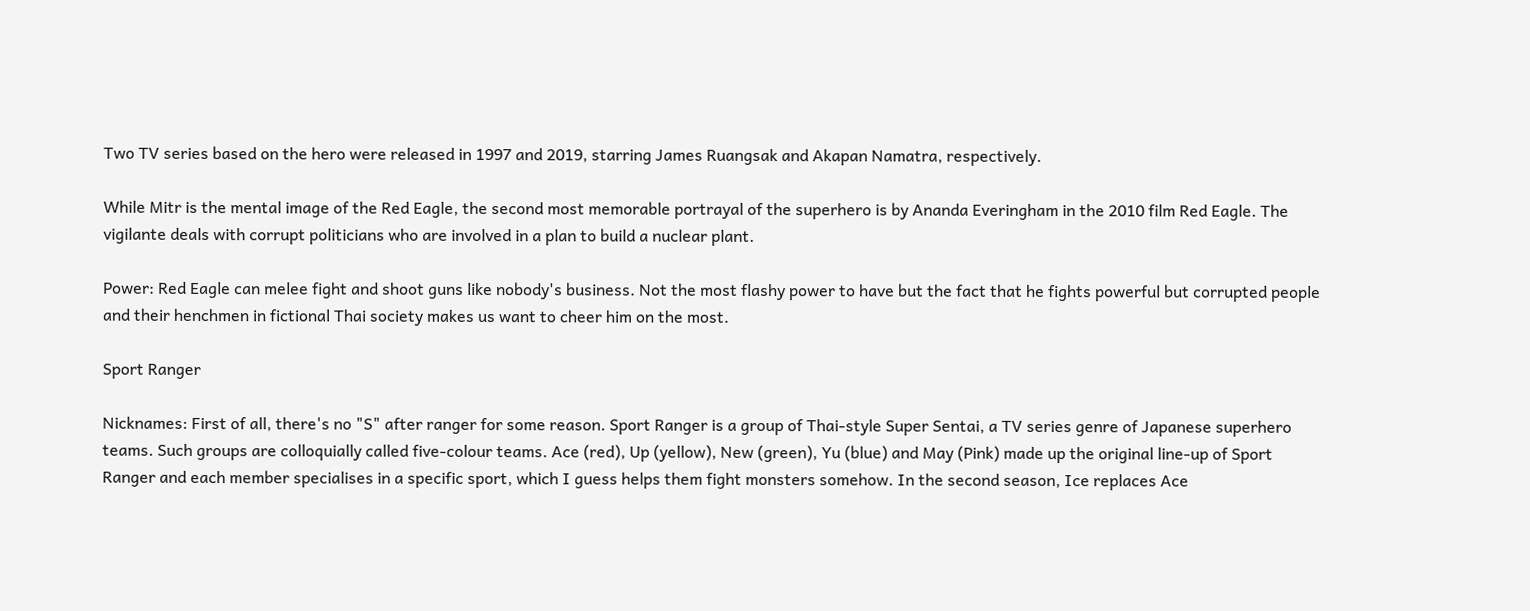Two TV series based on the hero were released in 1997 and 2019, starring James Ruangsak and Akapan Namatra, respectively.

While Mitr is the mental image of the Red Eagle, the second most memorable portrayal of the superhero is by Ananda Everingham in the 2010 film Red Eagle. The vigilante deals with corrupt politicians who are involved in a plan to build a nuclear plant.

Power: Red Eagle can melee fight and shoot guns like nobody's business. Not the most flashy power to have but the fact that he fights powerful but corrupted people and their henchmen in fictional Thai society makes us want to cheer him on the most.

Sport Ranger

Nicknames: First of all, there's no "S" after ranger for some reason. Sport Ranger is a group of Thai-style Super Sentai, a TV series genre of Japanese superhero teams. Such groups are colloquially called five-colour teams. Ace (red), Up (yellow), New (green), Yu (blue) and May (Pink) made up the original line-up of Sport Ranger and each member specialises in a specific sport, which I guess helps them fight monsters somehow. In the second season, Ice replaces Ace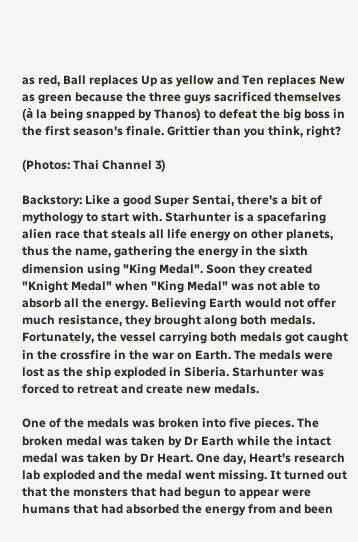as red, Ball replaces Up as yellow and Ten replaces New as green because the three guys sacrificed themselves (à la being snapped by Thanos) to defeat the big boss in the first season's finale. Grittier than you think, right?

(Photos: Thai Channel 3)

Backstory: Like a good Super Sentai, there's a bit of mythology to start with. Starhunter is a spacefaring alien race that steals all life energy on other planets, thus the name, gathering the energy in the sixth dimension using "King Medal". Soon they created "Knight Medal" when "King Medal" was not able to absorb all the energy. Believing Earth would not offer much resistance, they brought along both medals. Fortunately, the vessel carrying both medals got caught in the crossfire in the war on Earth. The medals were lost as the ship exploded in Siberia. Starhunter was forced to retreat and create new medals.

One of the medals was broken into five pieces. The broken medal was taken by Dr Earth while the intact medal was taken by Dr Heart. One day, Heart's research lab exploded and the medal went missing. It turned out that the monsters that had begun to appear were humans that had absorbed the energy from and been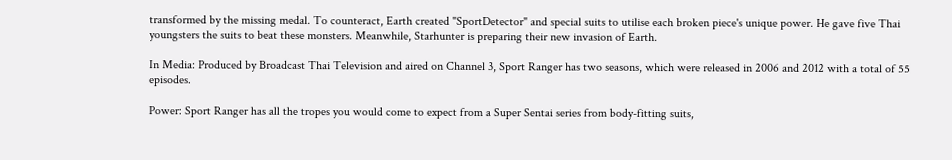transformed by the missing medal. To counteract, Earth created "SportDetector" and special suits to utilise each broken piece's unique power. He gave five Thai youngsters the suits to beat these monsters. Meanwhile, Starhunter is preparing their new invasion of Earth.

In Media: Produced by Broadcast Thai Television and aired on Channel 3, Sport Ranger has two seasons, which were released in 2006 and 2012 with a total of 55 episodes.

Power: Sport Ranger has all the tropes you would come to expect from a Super Sentai series from body-fitting suits,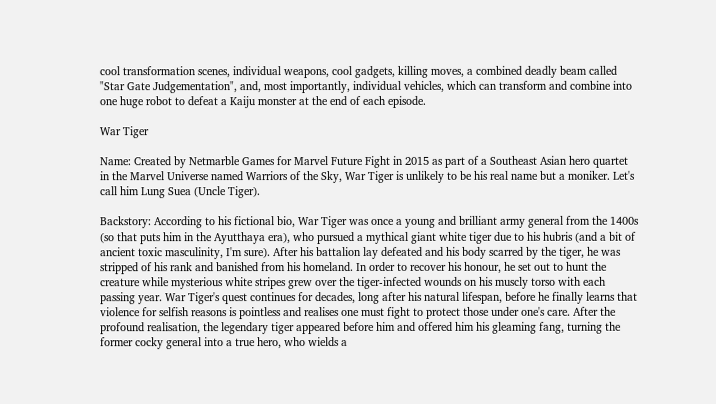cool transformation scenes, individual weapons, cool gadgets, killing moves, a combined deadly beam called "Star Gate Judgementation", and, most importantly, individual vehicles, which can transform and combine into one huge robot to defeat a Kaiju monster at the end of each episode.

War Tiger

Name: Created by Netmarble Games for Marvel Future Fight in 2015 as part of a Southeast Asian hero quartet in the Marvel Universe named Warriors of the Sky, War Tiger is unlikely to be his real name but a moniker. Let's call him Lung Suea (Uncle Tiger).

Backstory: According to his fictional bio, War Tiger was once a young and brilliant army general from the 1400s (so that puts him in the Ayutthaya era), who pursued a mythical giant white tiger due to his hubris (and a bit of ancient toxic masculinity, I'm sure). After his battalion lay defeated and his body scarred by the tiger, he was stripped of his rank and banished from his homeland. In order to recover his honour, he set out to hunt the creature while mysterious white stripes grew over the tiger-infected wounds on his muscly torso with each passing year. War Tiger's quest continues for decades, long after his natural lifespan, before he finally learns that violence for selfish reasons is pointless and realises one must fight to protect those under one's care. After the profound realisation, the legendary tiger appeared before him and offered him his gleaming fang, turning the former cocky general into a true hero, who wields a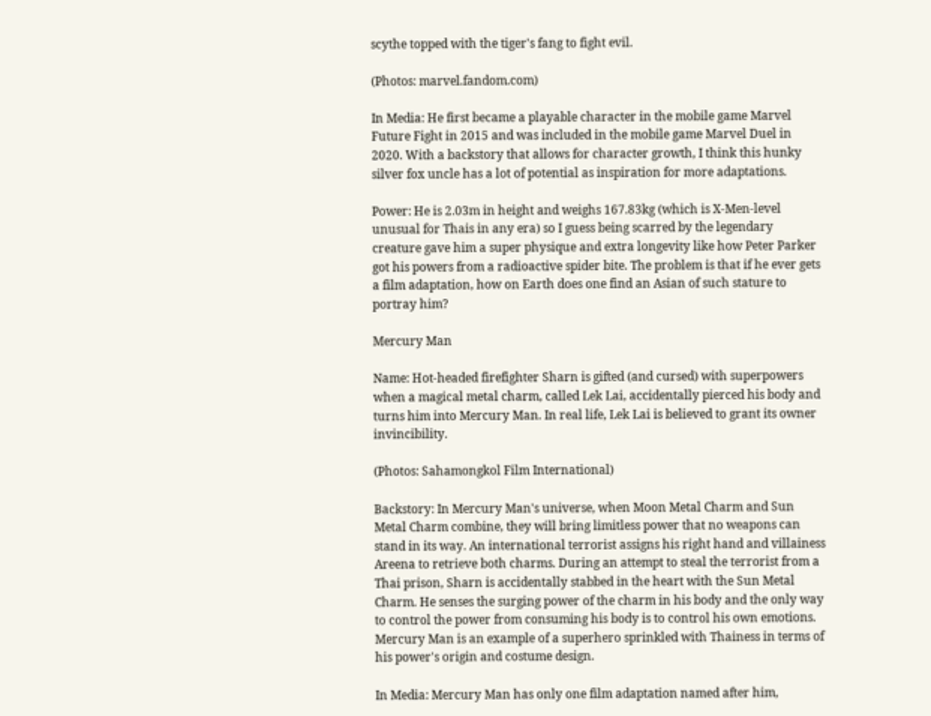scythe topped with the tiger's fang to fight evil.

(Photos: marvel.fandom.com)

In Media: He first became a playable character in the mobile game Marvel Future Fight in 2015 and was included in the mobile game Marvel Duel in 2020. With a backstory that allows for character growth, I think this hunky silver fox uncle has a lot of potential as inspiration for more adaptations.

Power: He is 2.03m in height and weighs 167.83kg (which is X-Men-level unusual for Thais in any era) so I guess being scarred by the legendary creature gave him a super physique and extra longevity like how Peter Parker got his powers from a radioactive spider bite. The problem is that if he ever gets a film adaptation, how on Earth does one find an Asian of such stature to portray him?

Mercury Man

Name: Hot-headed firefighter Sharn is gifted (and cursed) with superpowers when a magical metal charm, called Lek Lai, accidentally pierced his body and turns him into Mercury Man. In real life, Lek Lai is believed to grant its owner invincibility.

(Photos: Sahamongkol Film International)

Backstory: In Mercury Man's universe, when Moon Metal Charm and Sun Metal Charm combine, they will bring limitless power that no weapons can stand in its way. An international terrorist assigns his right hand and villainess Areena to retrieve both charms. During an attempt to steal the terrorist from a Thai prison, Sharn is accidentally stabbed in the heart with the Sun Metal Charm. He senses the surging power of the charm in his body and the only way to control the power from consuming his body is to control his own emotions. Mercury Man is an example of a superhero sprinkled with Thainess in terms of his power's origin and costume design.

In Media: Mercury Man has only one film adaptation named after him,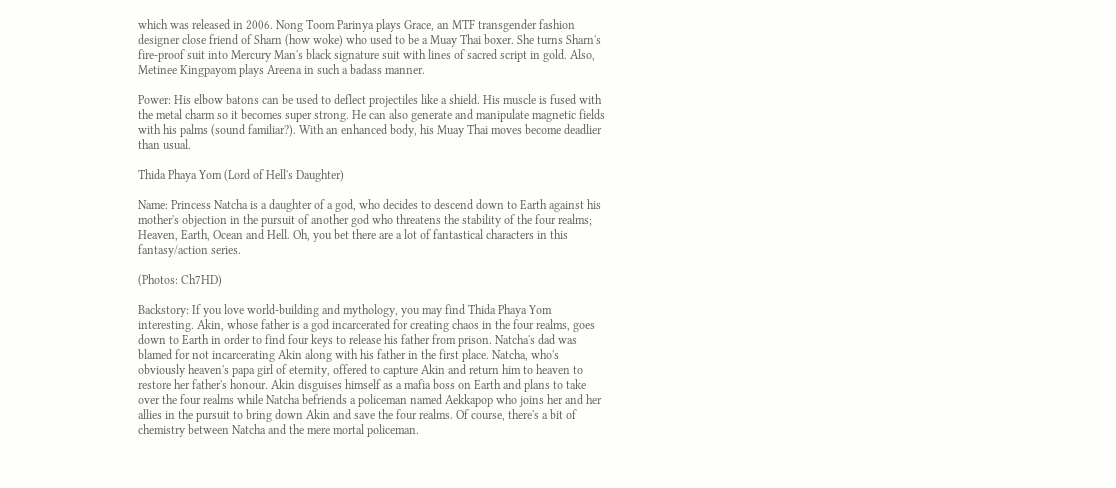which was released in 2006. Nong Toom Parinya plays Grace, an MTF transgender fashion designer close friend of Sharn (how woke) who used to be a Muay Thai boxer. She turns Sharn's fire-proof suit into Mercury Man's black signature suit with lines of sacred script in gold. Also, Metinee Kingpayom plays Areena in such a badass manner.

Power: His elbow batons can be used to deflect projectiles like a shield. His muscle is fused with the metal charm so it becomes super strong. He can also generate and manipulate magnetic fields with his palms (sound familiar?). With an enhanced body, his Muay Thai moves become deadlier than usual.

Thida Phaya Yom (Lord of Hell's Daughter)

Name: Princess Natcha is a daughter of a god, who decides to descend down to Earth against his mother's objection in the pursuit of another god who threatens the stability of the four realms; Heaven, Earth, Ocean and Hell. Oh, you bet there are a lot of fantastical characters in this fantasy/action series.

(Photos: Ch7HD)

Backstory: If you love world-building and mythology, you may find Thida Phaya Yom interesting. Akin, whose father is a god incarcerated for creating chaos in the four realms, goes down to Earth in order to find four keys to release his father from prison. Natcha's dad was blamed for not incarcerating Akin along with his father in the first place. Natcha, who's obviously heaven's papa girl of eternity, offered to capture Akin and return him to heaven to restore her father's honour. Akin disguises himself as a mafia boss on Earth and plans to take over the four realms while Natcha befriends a policeman named Aekkapop who joins her and her allies in the pursuit to bring down Akin and save the four realms. Of course, there's a bit of chemistry between Natcha and the mere mortal policeman.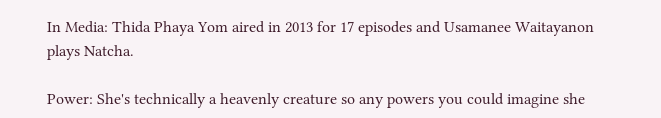In Media: Thida Phaya Yom aired in 2013 for 17 episodes and Usamanee Waitayanon plays Natcha.

Power: She's technically a heavenly creature so any powers you could imagine she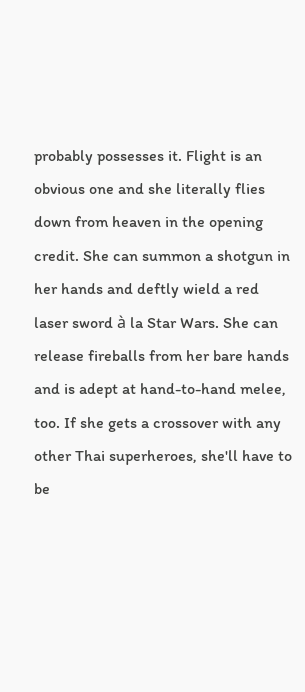probably possesses it. Flight is an obvious one and she literally flies down from heaven in the opening credit. She can summon a shotgun in her hands and deftly wield a red laser sword à la Star Wars. She can release fireballs from her bare hands and is adept at hand-to-hand melee, too. If she gets a crossover with any other Thai superheroes, she'll have to be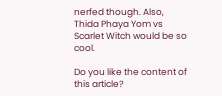nerfed though. Also, Thida Phaya Yom vs Scarlet Witch would be so cool.

Do you like the content of this article?